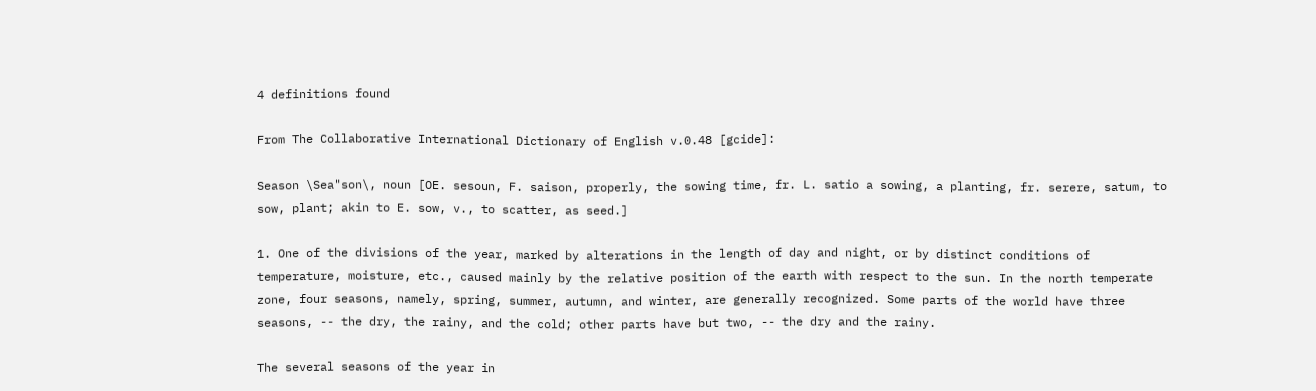4 definitions found

From The Collaborative International Dictionary of English v.0.48 [gcide]:

Season \Sea"son\, noun [OE. sesoun, F. saison, properly, the sowing time, fr. L. satio a sowing, a planting, fr. serere, satum, to sow, plant; akin to E. sow, v., to scatter, as seed.]

1. One of the divisions of the year, marked by alterations in the length of day and night, or by distinct conditions of temperature, moisture, etc., caused mainly by the relative position of the earth with respect to the sun. In the north temperate zone, four seasons, namely, spring, summer, autumn, and winter, are generally recognized. Some parts of the world have three seasons, -- the dry, the rainy, and the cold; other parts have but two, -- the dry and the rainy.

The several seasons of the year in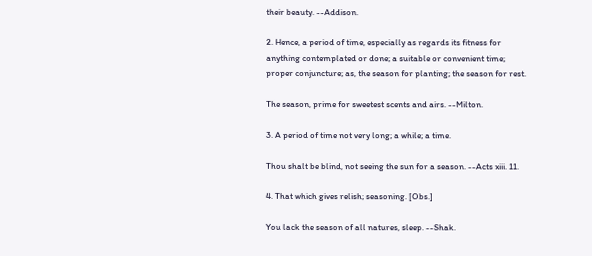their beauty. --Addison.

2. Hence, a period of time, especially as regards its fitness for anything contemplated or done; a suitable or convenient time; proper conjuncture; as, the season for planting; the season for rest.

The season, prime for sweetest scents and airs. --Milton.

3. A period of time not very long; a while; a time.

Thou shalt be blind, not seeing the sun for a season. --Acts xiii. 11.

4. That which gives relish; seasoning. [Obs.]

You lack the season of all natures, sleep. --Shak.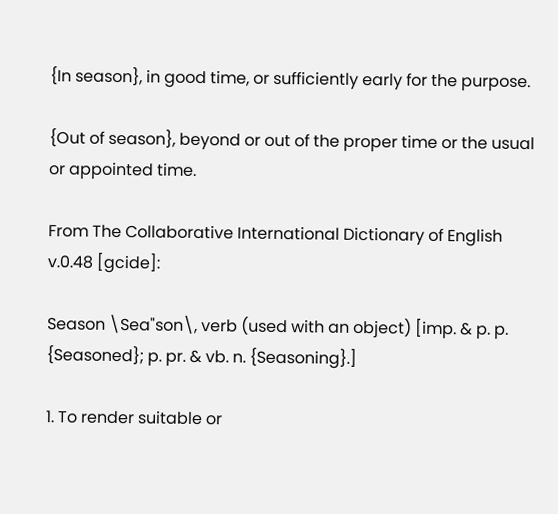{In season}, in good time, or sufficiently early for the purpose.

{Out of season}, beyond or out of the proper time or the usual or appointed time.

From The Collaborative International Dictionary of English v.0.48 [gcide]:

Season \Sea"son\, verb (used with an object) [imp. & p. p. {Seasoned}; p. pr. & vb. n. {Seasoning}.]

1. To render suitable or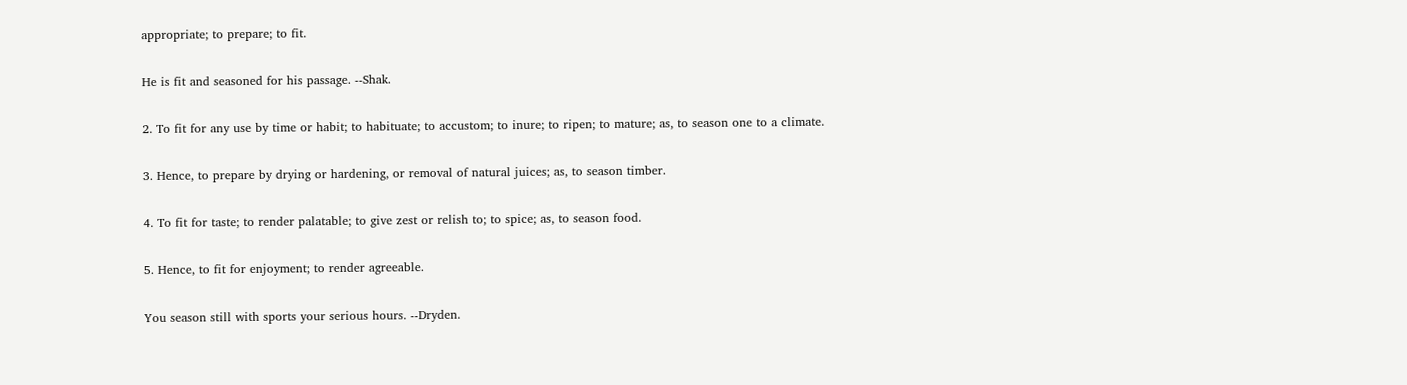appropriate; to prepare; to fit.

He is fit and seasoned for his passage. --Shak.

2. To fit for any use by time or habit; to habituate; to accustom; to inure; to ripen; to mature; as, to season one to a climate.

3. Hence, to prepare by drying or hardening, or removal of natural juices; as, to season timber.

4. To fit for taste; to render palatable; to give zest or relish to; to spice; as, to season food.

5. Hence, to fit for enjoyment; to render agreeable.

You season still with sports your serious hours. --Dryden.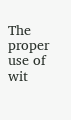The proper use of wit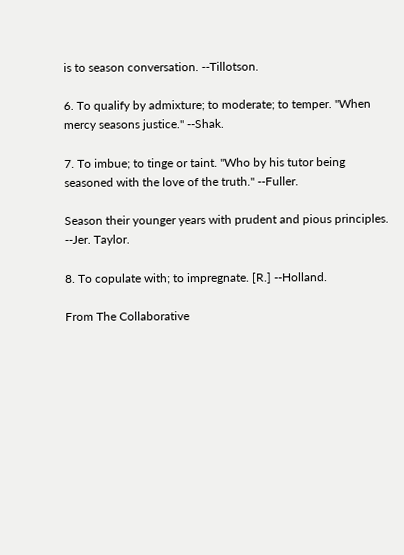is to season conversation. --Tillotson.

6. To qualify by admixture; to moderate; to temper. "When mercy seasons justice." --Shak.

7. To imbue; to tinge or taint. "Who by his tutor being seasoned with the love of the truth." --Fuller.

Season their younger years with prudent and pious principles. --Jer. Taylor.

8. To copulate with; to impregnate. [R.] --Holland.

From The Collaborative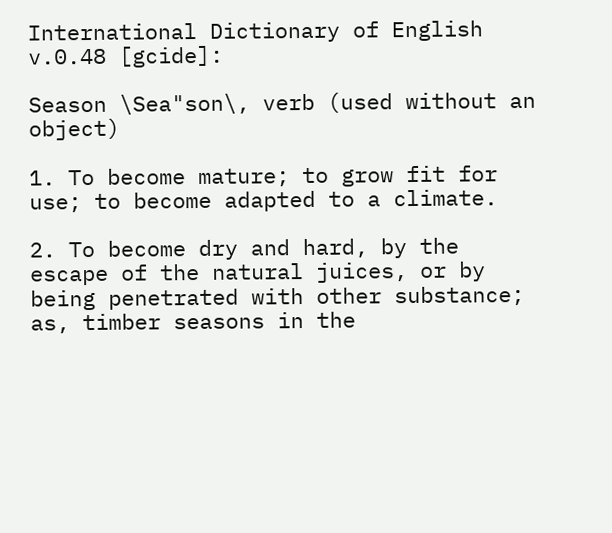International Dictionary of English v.0.48 [gcide]:

Season \Sea"son\, verb (used without an object)

1. To become mature; to grow fit for use; to become adapted to a climate.

2. To become dry and hard, by the escape of the natural juices, or by being penetrated with other substance; as, timber seasons in the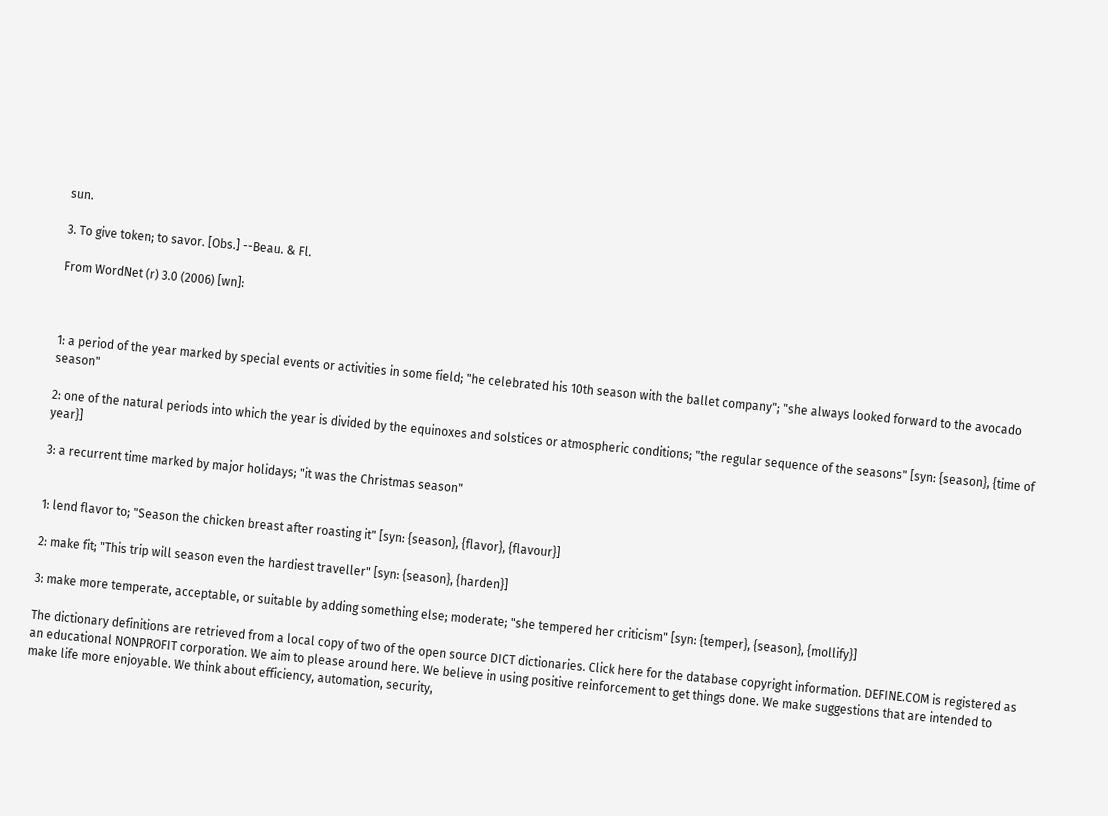sun.

3. To give token; to savor. [Obs.] --Beau. & Fl.

From WordNet (r) 3.0 (2006) [wn]:



1: a period of the year marked by special events or activities in some field; "he celebrated his 10th season with the ballet company"; "she always looked forward to the avocado season"

2: one of the natural periods into which the year is divided by the equinoxes and solstices or atmospheric conditions; "the regular sequence of the seasons" [syn: {season}, {time of year}]

3: a recurrent time marked by major holidays; "it was the Christmas season"


1: lend flavor to; "Season the chicken breast after roasting it" [syn: {season}, {flavor}, {flavour}]

2: make fit; "This trip will season even the hardiest traveller" [syn: {season}, {harden}]

3: make more temperate, acceptable, or suitable by adding something else; moderate; "she tempered her criticism" [syn: {temper}, {season}, {mollify}]

The dictionary definitions are retrieved from a local copy of two of the open source DICT dictionaries. Click here for the database copyright information. DEFINE.COM is registered as an educational NONPROFIT corporation. We aim to please around here. We believe in using positive reinforcement to get things done. We make suggestions that are intended to make life more enjoyable. We think about efficiency, automation, security,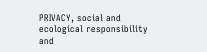PRIVACY, social and ecological responsibility and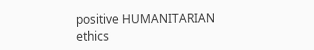positive HUMANITARIAN ethics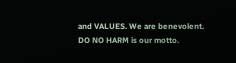and VALUES. We are benevolent. DO NO HARM is our motto.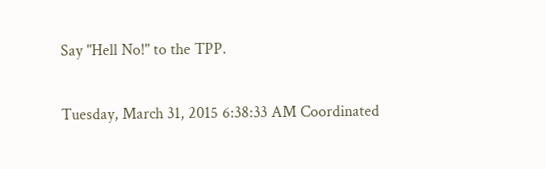Say "Hell No!" to the TPP.

Tuesday, March 31, 2015 6:38:33 AM Coordinated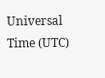Universal Time (UTC)